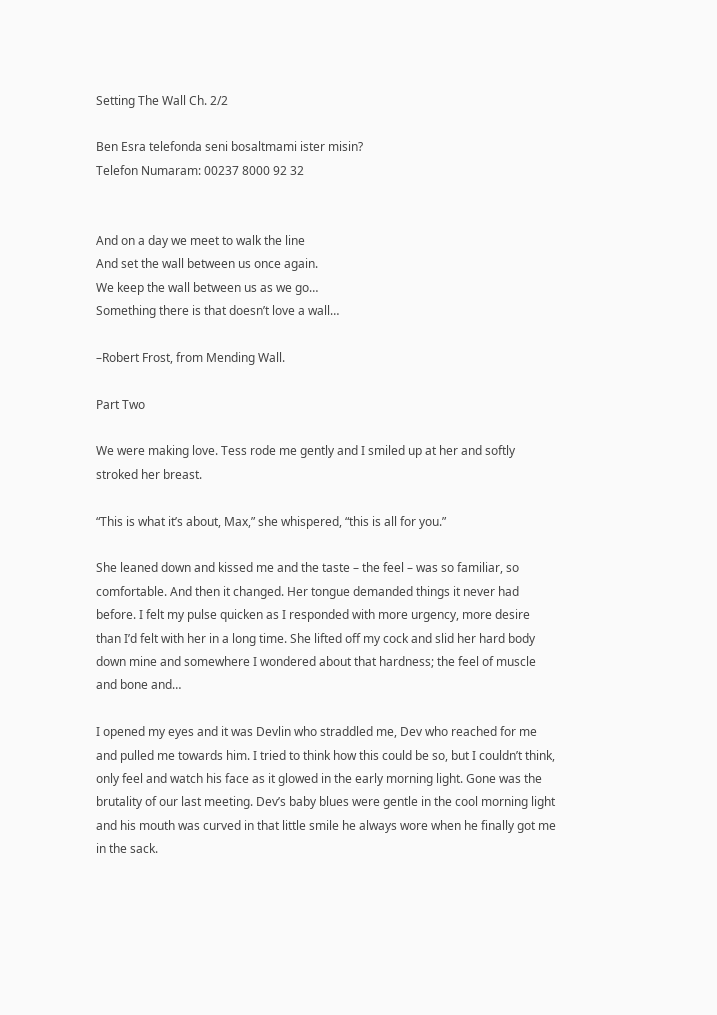Setting The Wall Ch. 2/2

Ben Esra telefonda seni bosaltmami ister misin?
Telefon Numaram: 00237 8000 92 32


And on a day we meet to walk the line
And set the wall between us once again.
We keep the wall between us as we go…
Something there is that doesn’t love a wall…

–Robert Frost, from Mending Wall.

Part Two

We were making love. Tess rode me gently and I smiled up at her and softly stroked her breast.

“This is what it’s about, Max,” she whispered, “this is all for you.”

She leaned down and kissed me and the taste – the feel – was so familiar, so comfortable. And then it changed. Her tongue demanded things it never had before. I felt my pulse quicken as I responded with more urgency, more desire than I’d felt with her in a long time. She lifted off my cock and slid her hard body down mine and somewhere I wondered about that hardness; the feel of muscle and bone and…

I opened my eyes and it was Devlin who straddled me, Dev who reached for me and pulled me towards him. I tried to think how this could be so, but I couldn’t think, only feel and watch his face as it glowed in the early morning light. Gone was the brutality of our last meeting. Dev’s baby blues were gentle in the cool morning light and his mouth was curved in that little smile he always wore when he finally got me in the sack.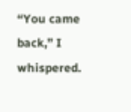“You came back,” I whispered.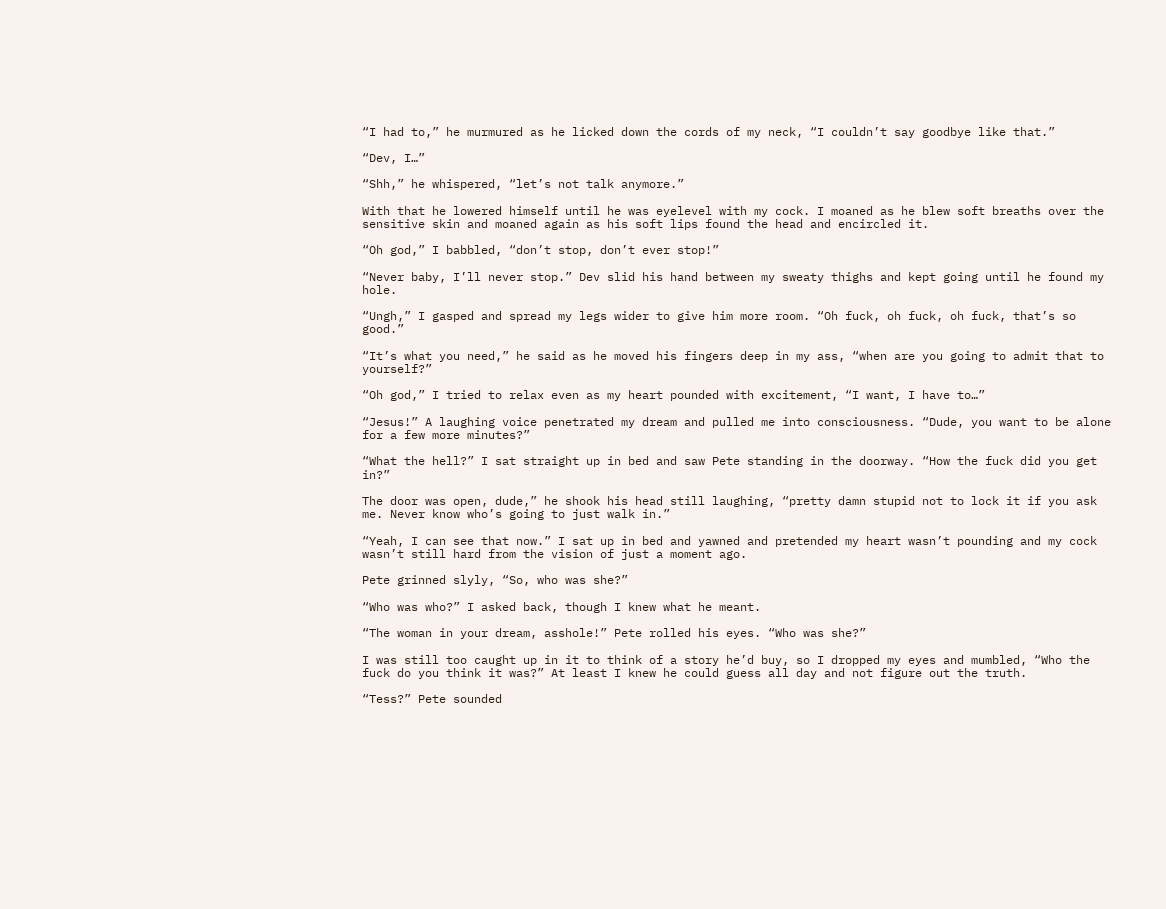“I had to,” he murmured as he licked down the cords of my neck, “I couldn’t say goodbye like that.”

“Dev, I…”

“Shh,” he whispered, “let’s not talk anymore.”

With that he lowered himself until he was eyelevel with my cock. I moaned as he blew soft breaths over the sensitive skin and moaned again as his soft lips found the head and encircled it.

“Oh god,” I babbled, “don’t stop, don’t ever stop!”

“Never baby, I’ll never stop.” Dev slid his hand between my sweaty thighs and kept going until he found my hole.

“Ungh,” I gasped and spread my legs wider to give him more room. “Oh fuck, oh fuck, oh fuck, that’s so good.”

“It’s what you need,” he said as he moved his fingers deep in my ass, “when are you going to admit that to yourself?”

“Oh god,” I tried to relax even as my heart pounded with excitement, “I want, I have to…”

“Jesus!” A laughing voice penetrated my dream and pulled me into consciousness. “Dude, you want to be alone for a few more minutes?”

“What the hell?” I sat straight up in bed and saw Pete standing in the doorway. “How the fuck did you get in?”

The door was open, dude,” he shook his head still laughing, “pretty damn stupid not to lock it if you ask me. Never know who’s going to just walk in.”

“Yeah, I can see that now.” I sat up in bed and yawned and pretended my heart wasn’t pounding and my cock wasn’t still hard from the vision of just a moment ago.

Pete grinned slyly, “So, who was she?”

“Who was who?” I asked back, though I knew what he meant.

“The woman in your dream, asshole!” Pete rolled his eyes. “Who was she?”

I was still too caught up in it to think of a story he’d buy, so I dropped my eyes and mumbled, “Who the fuck do you think it was?” At least I knew he could guess all day and not figure out the truth.

“Tess?” Pete sounded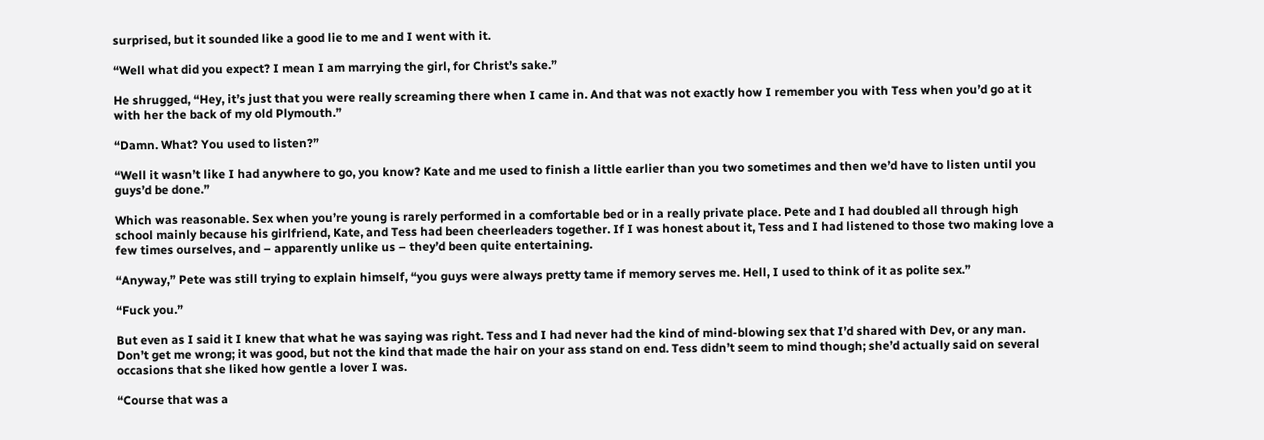surprised, but it sounded like a good lie to me and I went with it.

“Well what did you expect? I mean I am marrying the girl, for Christ’s sake.”

He shrugged, “Hey, it’s just that you were really screaming there when I came in. And that was not exactly how I remember you with Tess when you’d go at it with her the back of my old Plymouth.”

“Damn. What? You used to listen?”

“Well it wasn’t like I had anywhere to go, you know? Kate and me used to finish a little earlier than you two sometimes and then we’d have to listen until you guys’d be done.”

Which was reasonable. Sex when you’re young is rarely performed in a comfortable bed or in a really private place. Pete and I had doubled all through high school mainly because his girlfriend, Kate, and Tess had been cheerleaders together. If I was honest about it, Tess and I had listened to those two making love a few times ourselves, and – apparently unlike us – they’d been quite entertaining.

“Anyway,” Pete was still trying to explain himself, “you guys were always pretty tame if memory serves me. Hell, I used to think of it as polite sex.”

“Fuck you.”

But even as I said it I knew that what he was saying was right. Tess and I had never had the kind of mind-blowing sex that I’d shared with Dev, or any man. Don’t get me wrong; it was good, but not the kind that made the hair on your ass stand on end. Tess didn’t seem to mind though; she’d actually said on several occasions that she liked how gentle a lover I was.

“Course that was a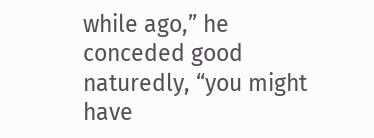while ago,” he conceded good naturedly, “you might have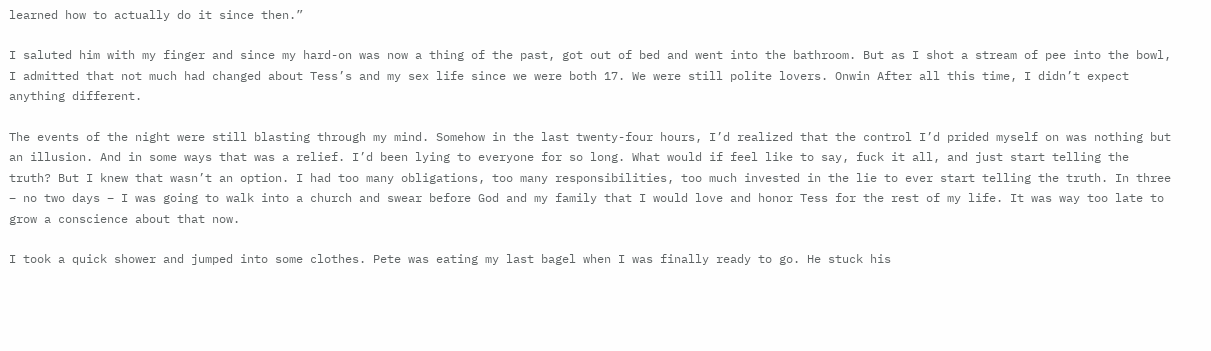learned how to actually do it since then.”

I saluted him with my finger and since my hard-on was now a thing of the past, got out of bed and went into the bathroom. But as I shot a stream of pee into the bowl, I admitted that not much had changed about Tess’s and my sex life since we were both 17. We were still polite lovers. Onwin After all this time, I didn’t expect anything different.

The events of the night were still blasting through my mind. Somehow in the last twenty-four hours, I’d realized that the control I’d prided myself on was nothing but an illusion. And in some ways that was a relief. I’d been lying to everyone for so long. What would if feel like to say, fuck it all, and just start telling the truth? But I knew that wasn’t an option. I had too many obligations, too many responsibilities, too much invested in the lie to ever start telling the truth. In three – no two days – I was going to walk into a church and swear before God and my family that I would love and honor Tess for the rest of my life. It was way too late to grow a conscience about that now.

I took a quick shower and jumped into some clothes. Pete was eating my last bagel when I was finally ready to go. He stuck his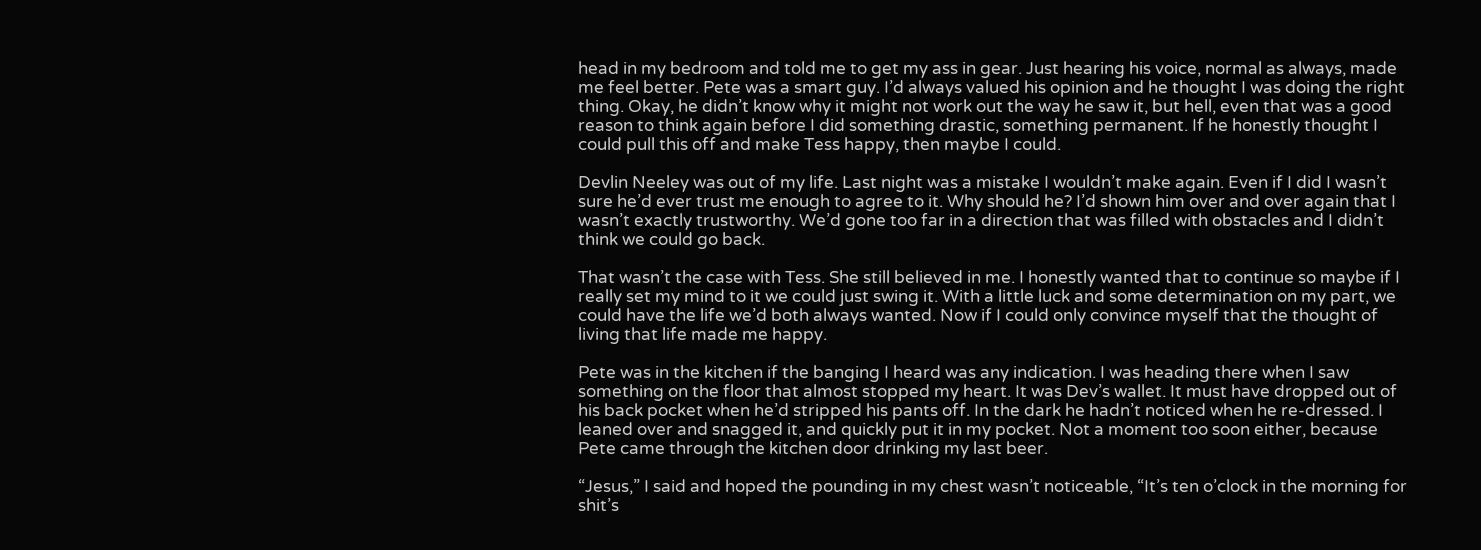head in my bedroom and told me to get my ass in gear. Just hearing his voice, normal as always, made me feel better. Pete was a smart guy. I’d always valued his opinion and he thought I was doing the right thing. Okay, he didn’t know why it might not work out the way he saw it, but hell, even that was a good reason to think again before I did something drastic, something permanent. If he honestly thought I could pull this off and make Tess happy, then maybe I could.

Devlin Neeley was out of my life. Last night was a mistake I wouldn’t make again. Even if I did I wasn’t sure he’d ever trust me enough to agree to it. Why should he? I’d shown him over and over again that I wasn’t exactly trustworthy. We’d gone too far in a direction that was filled with obstacles and I didn’t think we could go back.

That wasn’t the case with Tess. She still believed in me. I honestly wanted that to continue so maybe if I really set my mind to it we could just swing it. With a little luck and some determination on my part, we could have the life we’d both always wanted. Now if I could only convince myself that the thought of living that life made me happy.

Pete was in the kitchen if the banging I heard was any indication. I was heading there when I saw something on the floor that almost stopped my heart. It was Dev’s wallet. It must have dropped out of his back pocket when he’d stripped his pants off. In the dark he hadn’t noticed when he re-dressed. I leaned over and snagged it, and quickly put it in my pocket. Not a moment too soon either, because Pete came through the kitchen door drinking my last beer.

“Jesus,” I said and hoped the pounding in my chest wasn’t noticeable, “It’s ten o’clock in the morning for shit’s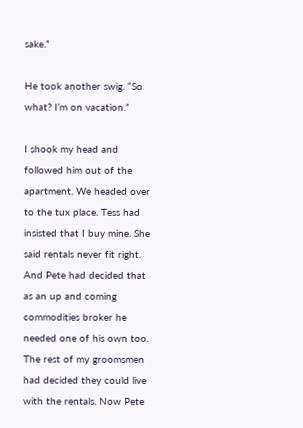sake.”

He took another swig. “So what? I’m on vacation.”

I shook my head and followed him out of the apartment. We headed over to the tux place. Tess had insisted that I buy mine. She said rentals never fit right. And Pete had decided that as an up and coming commodities broker he needed one of his own too. The rest of my groomsmen had decided they could live with the rentals. Now Pete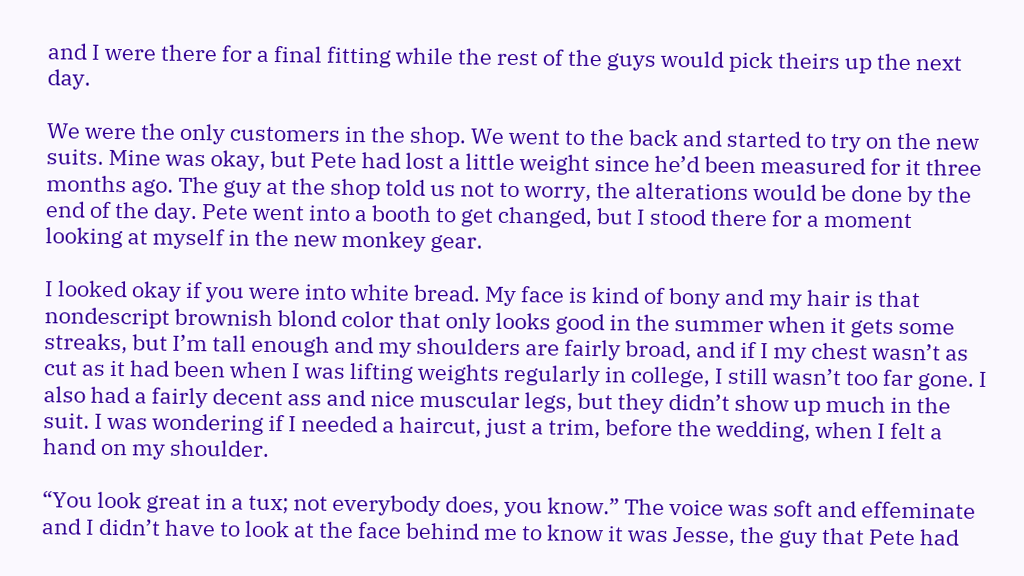and I were there for a final fitting while the rest of the guys would pick theirs up the next day.

We were the only customers in the shop. We went to the back and started to try on the new suits. Mine was okay, but Pete had lost a little weight since he’d been measured for it three months ago. The guy at the shop told us not to worry, the alterations would be done by the end of the day. Pete went into a booth to get changed, but I stood there for a moment looking at myself in the new monkey gear.

I looked okay if you were into white bread. My face is kind of bony and my hair is that nondescript brownish blond color that only looks good in the summer when it gets some streaks, but I’m tall enough and my shoulders are fairly broad, and if I my chest wasn’t as cut as it had been when I was lifting weights regularly in college, I still wasn’t too far gone. I also had a fairly decent ass and nice muscular legs, but they didn’t show up much in the suit. I was wondering if I needed a haircut, just a trim, before the wedding, when I felt a hand on my shoulder.

“You look great in a tux; not everybody does, you know.” The voice was soft and effeminate and I didn’t have to look at the face behind me to know it was Jesse, the guy that Pete had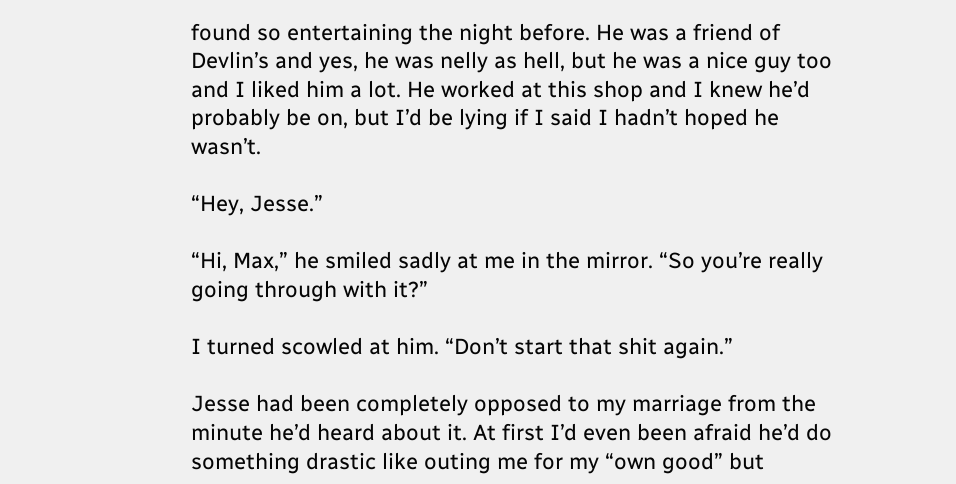found so entertaining the night before. He was a friend of Devlin’s and yes, he was nelly as hell, but he was a nice guy too and I liked him a lot. He worked at this shop and I knew he’d probably be on, but I’d be lying if I said I hadn’t hoped he wasn’t.

“Hey, Jesse.”

“Hi, Max,” he smiled sadly at me in the mirror. “So you’re really going through with it?”

I turned scowled at him. “Don’t start that shit again.”

Jesse had been completely opposed to my marriage from the minute he’d heard about it. At first I’d even been afraid he’d do something drastic like outing me for my “own good” but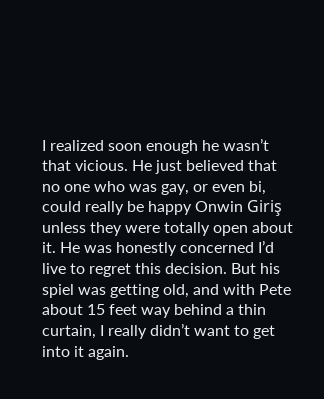I realized soon enough he wasn’t that vicious. He just believed that no one who was gay, or even bi, could really be happy Onwin Giriş unless they were totally open about it. He was honestly concerned I’d live to regret this decision. But his spiel was getting old, and with Pete about 15 feet way behind a thin curtain, I really didn’t want to get into it again.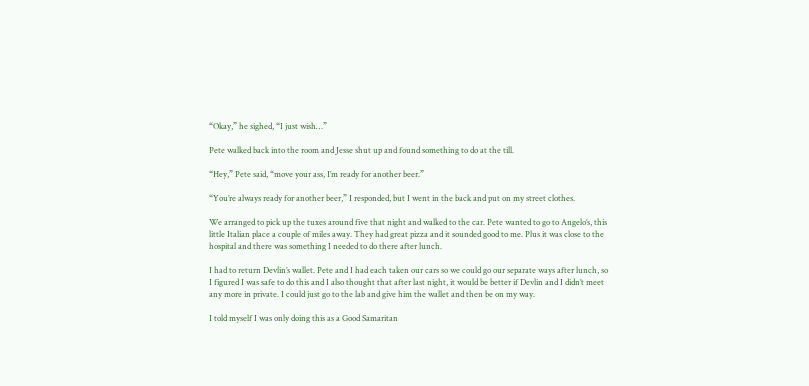“Okay,” he sighed, “I just wish…”

Pete walked back into the room and Jesse shut up and found something to do at the till.

“Hey,” Pete said, “move your ass, I’m ready for another beer.”

“You’re always ready for another beer,” I responded, but I went in the back and put on my street clothes.

We arranged to pick up the tuxes around five that night and walked to the car. Pete wanted to go to Angelo’s, this little Italian place a couple of miles away. They had great pizza and it sounded good to me. Plus it was close to the hospital and there was something I needed to do there after lunch.

I had to return Devlin’s wallet. Pete and I had each taken our cars so we could go our separate ways after lunch, so I figured I was safe to do this and I also thought that after last night, it would be better if Devlin and I didn’t meet any more in private. I could just go to the lab and give him the wallet and then be on my way.

I told myself I was only doing this as a Good Samaritan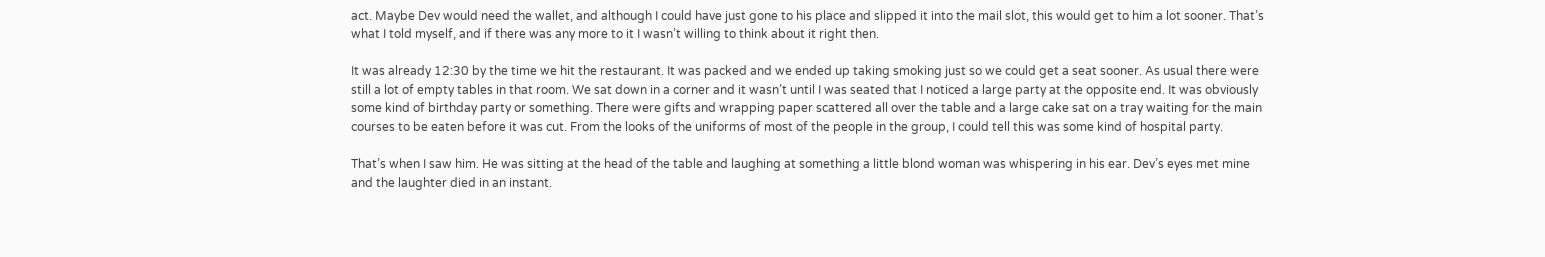act. Maybe Dev would need the wallet, and although I could have just gone to his place and slipped it into the mail slot, this would get to him a lot sooner. That’s what I told myself, and if there was any more to it I wasn’t willing to think about it right then.

It was already 12:30 by the time we hit the restaurant. It was packed and we ended up taking smoking just so we could get a seat sooner. As usual there were still a lot of empty tables in that room. We sat down in a corner and it wasn’t until I was seated that I noticed a large party at the opposite end. It was obviously some kind of birthday party or something. There were gifts and wrapping paper scattered all over the table and a large cake sat on a tray waiting for the main courses to be eaten before it was cut. From the looks of the uniforms of most of the people in the group, I could tell this was some kind of hospital party.

That’s when I saw him. He was sitting at the head of the table and laughing at something a little blond woman was whispering in his ear. Dev’s eyes met mine and the laughter died in an instant.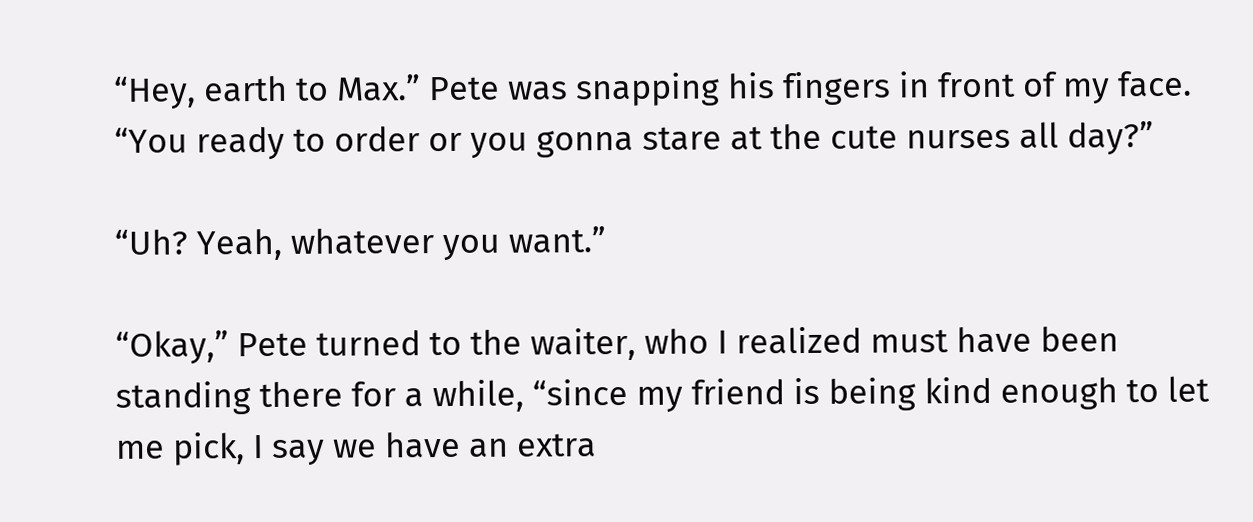“Hey, earth to Max.” Pete was snapping his fingers in front of my face. “You ready to order or you gonna stare at the cute nurses all day?”

“Uh? Yeah, whatever you want.”

“Okay,” Pete turned to the waiter, who I realized must have been standing there for a while, “since my friend is being kind enough to let me pick, I say we have an extra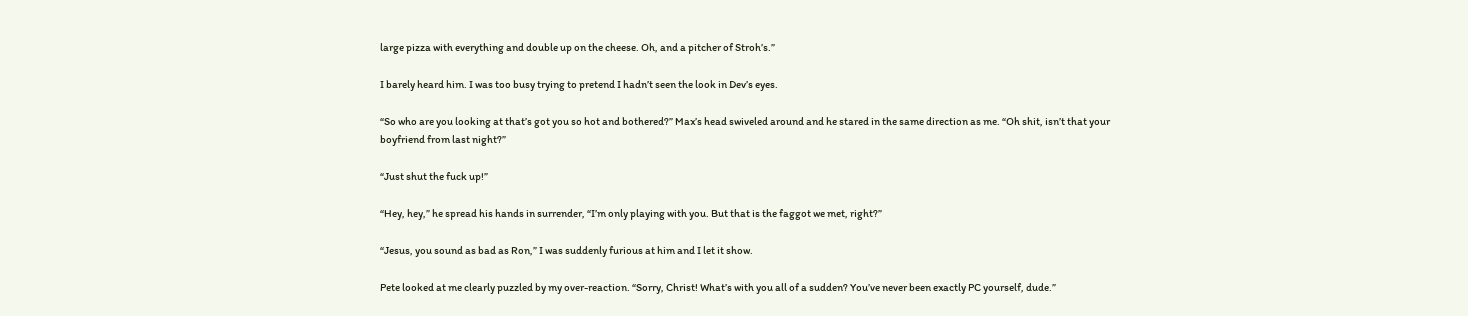large pizza with everything and double up on the cheese. Oh, and a pitcher of Stroh’s.”

I barely heard him. I was too busy trying to pretend I hadn’t seen the look in Dev’s eyes.

“So who are you looking at that’s got you so hot and bothered?” Max’s head swiveled around and he stared in the same direction as me. “Oh shit, isn’t that your boyfriend from last night?”

“Just shut the fuck up!”

“Hey, hey,” he spread his hands in surrender, “I’m only playing with you. But that is the faggot we met, right?”

“Jesus, you sound as bad as Ron,” I was suddenly furious at him and I let it show.

Pete looked at me clearly puzzled by my over-reaction. “Sorry, Christ! What’s with you all of a sudden? You’ve never been exactly PC yourself, dude.”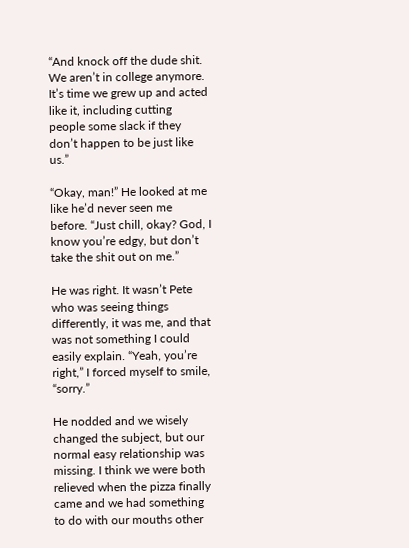“And knock off the dude shit. We aren’t in college anymore. It’s time we grew up and acted like it, including cutting people some slack if they don’t happen to be just like us.”

“Okay, man!” He looked at me like he’d never seen me before. “Just chill, okay? God, I know you’re edgy, but don’t take the shit out on me.”

He was right. It wasn’t Pete who was seeing things differently, it was me, and that was not something I could easily explain. “Yeah, you’re right,” I forced myself to smile, “sorry.”

He nodded and we wisely changed the subject, but our normal easy relationship was missing. I think we were both relieved when the pizza finally came and we had something to do with our mouths other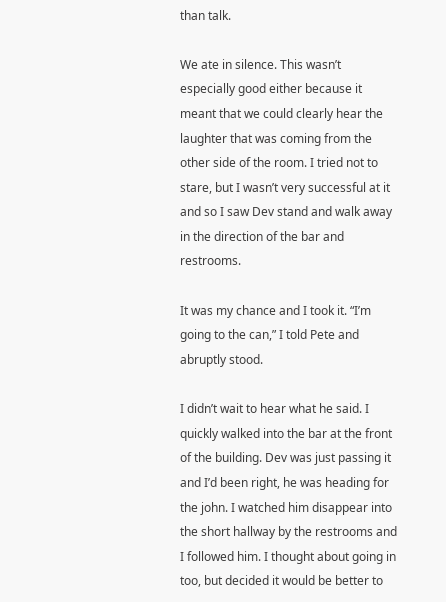than talk.

We ate in silence. This wasn’t especially good either because it meant that we could clearly hear the laughter that was coming from the other side of the room. I tried not to stare, but I wasn’t very successful at it and so I saw Dev stand and walk away in the direction of the bar and restrooms.

It was my chance and I took it. “I’m going to the can,” I told Pete and abruptly stood.

I didn’t wait to hear what he said. I quickly walked into the bar at the front of the building. Dev was just passing it and I’d been right, he was heading for the john. I watched him disappear into the short hallway by the restrooms and I followed him. I thought about going in too, but decided it would be better to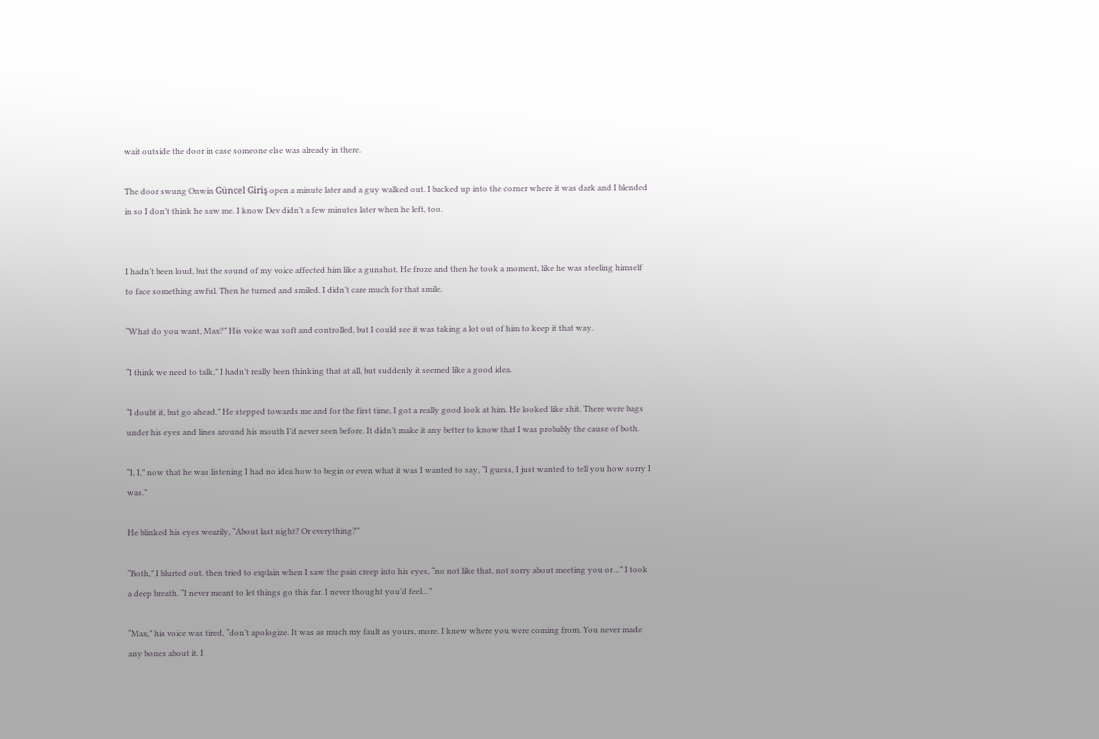wait outside the door in case someone else was already in there.

The door swung Onwin Güncel Giriş open a minute later and a guy walked out. I backed up into the corner where it was dark and I blended in so I don’t think he saw me. I know Dev didn’t a few minutes later when he left, too.


I hadn’t been loud, but the sound of my voice affected him like a gunshot. He froze and then he took a moment, like he was steeling himself to face something awful. Then he turned and smiled. I didn’t care much for that smile.

“What do you want, Max?” His voice was soft and controlled, but I could see it was taking a lot out of him to keep it that way.

“I think we need to talk,” I hadn’t really been thinking that at all, but suddenly it seemed like a good idea.

“I doubt it, but go ahead.” He stepped towards me and for the first time, I got a really good look at him. He looked like shit. There were bags under his eyes and lines around his mouth I’d never seen before. It didn’t make it any better to know that I was probably the cause of both.

“I, I,” now that he was listening I had no idea how to begin or even what it was I wanted to say, “I guess, I just wanted to tell you how sorry I was.”

He blinked his eyes wearily, “About last night? Or everything?”

“Both,” I blurted out, then tried to explain when I saw the pain creep into his eyes, “no not like that, not sorry about meeting you or…” I took a deep breath. “I never meant to let things go this far. I never thought you’d feel…”

“Max,” his voice was tired, “don’t apologize. It was as much my fault as yours, more. I knew where you were coming from. You never made any bones about it. I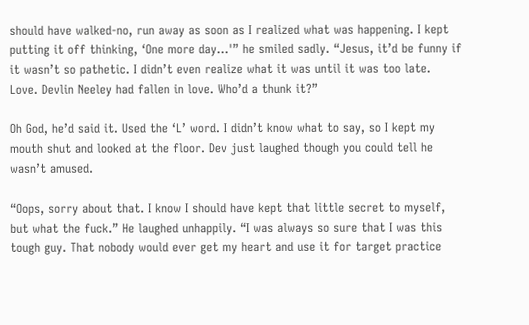should have walked-no, run away as soon as I realized what was happening. I kept putting it off thinking, ‘One more day…'” he smiled sadly. “Jesus, it’d be funny if it wasn’t so pathetic. I didn’t even realize what it was until it was too late. Love. Devlin Neeley had fallen in love. Who’d a thunk it?”

Oh God, he’d said it. Used the ‘L’ word. I didn’t know what to say, so I kept my mouth shut and looked at the floor. Dev just laughed though you could tell he wasn’t amused.

“Oops, sorry about that. I know I should have kept that little secret to myself, but what the fuck.” He laughed unhappily. “I was always so sure that I was this tough guy. That nobody would ever get my heart and use it for target practice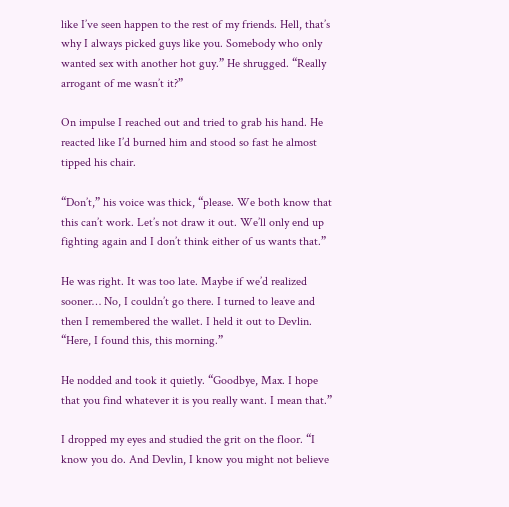like I’ve seen happen to the rest of my friends. Hell, that’s why I always picked guys like you. Somebody who only wanted sex with another hot guy.” He shrugged. “Really arrogant of me wasn’t it?”

On impulse I reached out and tried to grab his hand. He reacted like I’d burned him and stood so fast he almost tipped his chair.

“Don’t,” his voice was thick, “please. We both know that this can’t work. Let’s not draw it out. We’ll only end up fighting again and I don’t think either of us wants that.”

He was right. It was too late. Maybe if we’d realized sooner… No, I couldn’t go there. I turned to leave and then I remembered the wallet. I held it out to Devlin. “Here, I found this, this morning.”

He nodded and took it quietly. “Goodbye, Max. I hope that you find whatever it is you really want. I mean that.”

I dropped my eyes and studied the grit on the floor. “I know you do. And Devlin, I know you might not believe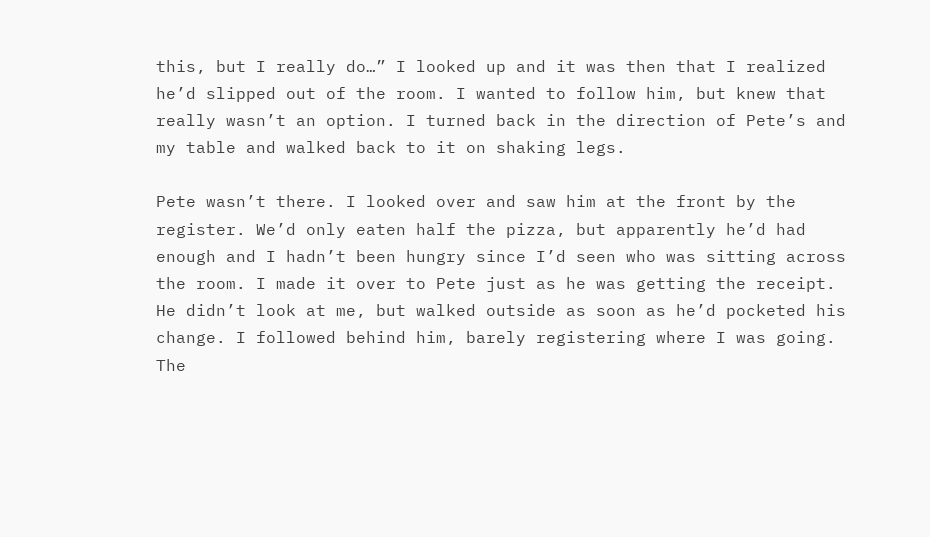this, but I really do…” I looked up and it was then that I realized he’d slipped out of the room. I wanted to follow him, but knew that really wasn’t an option. I turned back in the direction of Pete’s and my table and walked back to it on shaking legs.

Pete wasn’t there. I looked over and saw him at the front by the register. We’d only eaten half the pizza, but apparently he’d had enough and I hadn’t been hungry since I’d seen who was sitting across the room. I made it over to Pete just as he was getting the receipt. He didn’t look at me, but walked outside as soon as he’d pocketed his change. I followed behind him, barely registering where I was going. The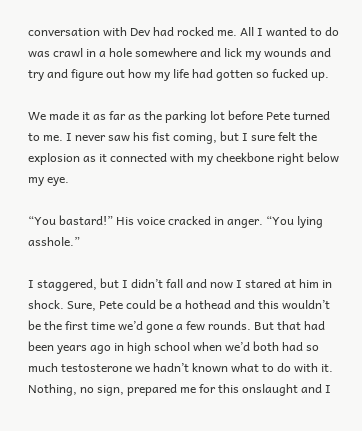conversation with Dev had rocked me. All I wanted to do was crawl in a hole somewhere and lick my wounds and try and figure out how my life had gotten so fucked up.

We made it as far as the parking lot before Pete turned to me. I never saw his fist coming, but I sure felt the explosion as it connected with my cheekbone right below my eye.

“You bastard!” His voice cracked in anger. “You lying asshole.”

I staggered, but I didn’t fall and now I stared at him in shock. Sure, Pete could be a hothead and this wouldn’t be the first time we’d gone a few rounds. But that had been years ago in high school when we’d both had so much testosterone we hadn’t known what to do with it. Nothing, no sign, prepared me for this onslaught and I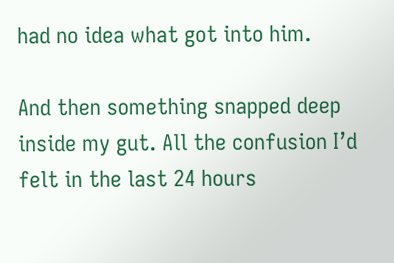had no idea what got into him.

And then something snapped deep inside my gut. All the confusion I’d felt in the last 24 hours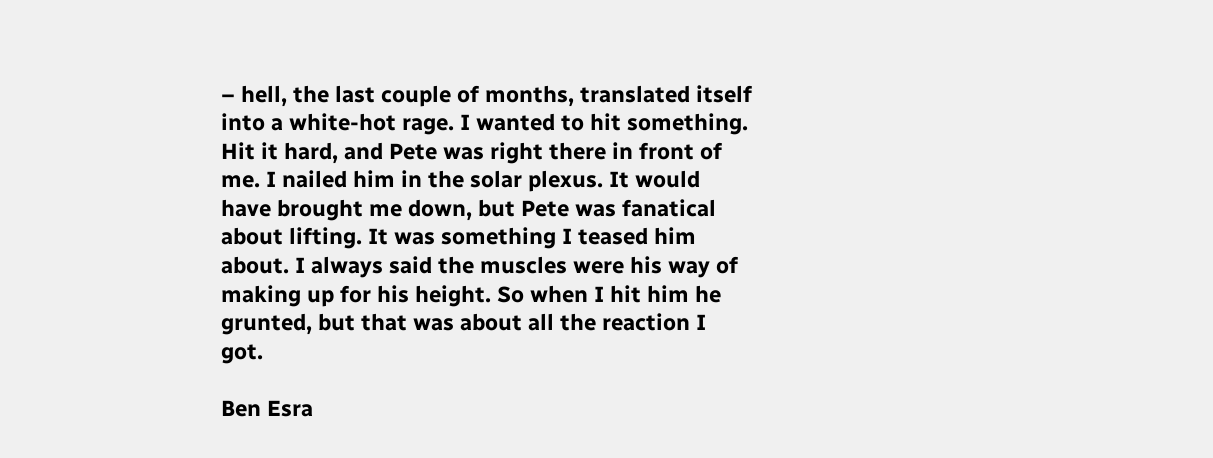– hell, the last couple of months, translated itself into a white-hot rage. I wanted to hit something. Hit it hard, and Pete was right there in front of me. I nailed him in the solar plexus. It would have brought me down, but Pete was fanatical about lifting. It was something I teased him about. I always said the muscles were his way of making up for his height. So when I hit him he grunted, but that was about all the reaction I got.

Ben Esra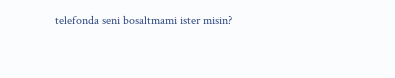telefonda seni bosaltmami ister misin?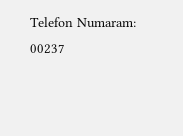Telefon Numaram: 00237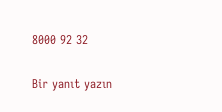8000 92 32

Bir yanıt yazın